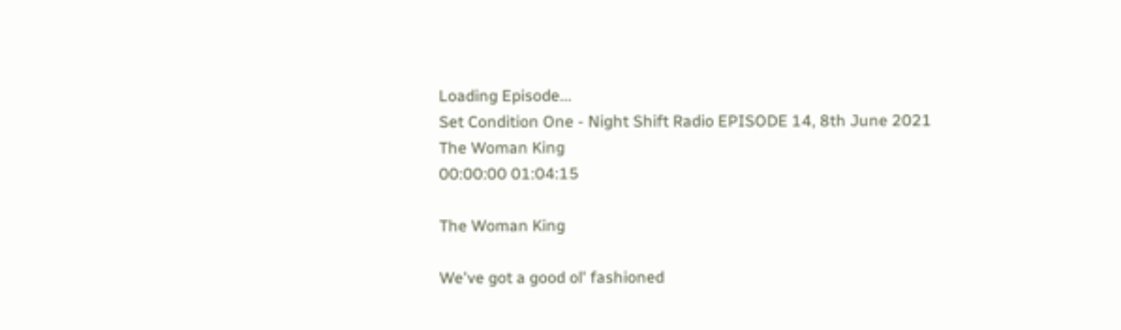Loading Episode...
Set Condition One - Night Shift Radio EPISODE 14, 8th June 2021
The Woman King
00:00:00 01:04:15

The Woman King

We've got a good ol' fashioned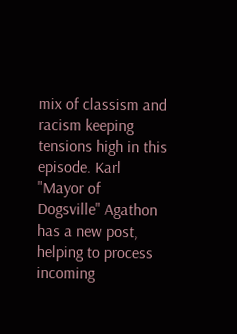mix of classism and racism keeping tensions high in this episode. Karl "Mayor of Dogsville" Agathon has a new post, helping to process incoming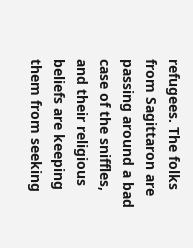refugees. The folks from Sagittaron are passing around a bad case of the sniffles, and their religious beliefs are keeping them from seeking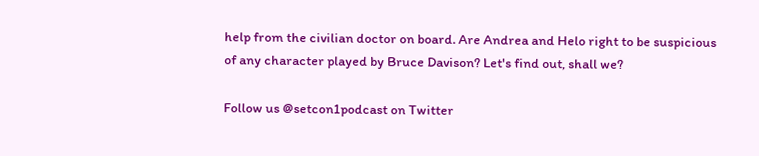help from the civilian doctor on board. Are Andrea and Helo right to be suspicious of any character played by Bruce Davison? Let's find out, shall we?

Follow us @setcon1podcast on Twitter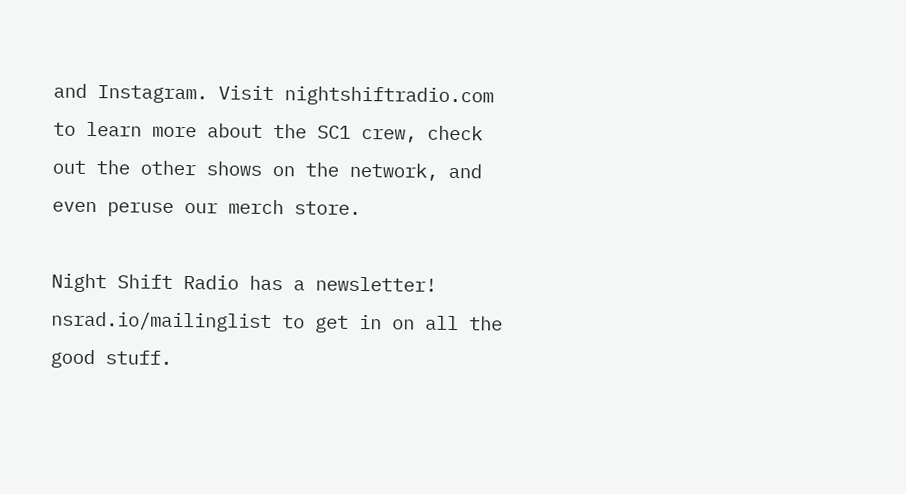and Instagram. Visit nightshiftradio.com to learn more about the SC1 crew, check out the other shows on the network, and even peruse our merch store.

Night Shift Radio has a newsletter! nsrad.io/mailinglist to get in on all the good stuff.